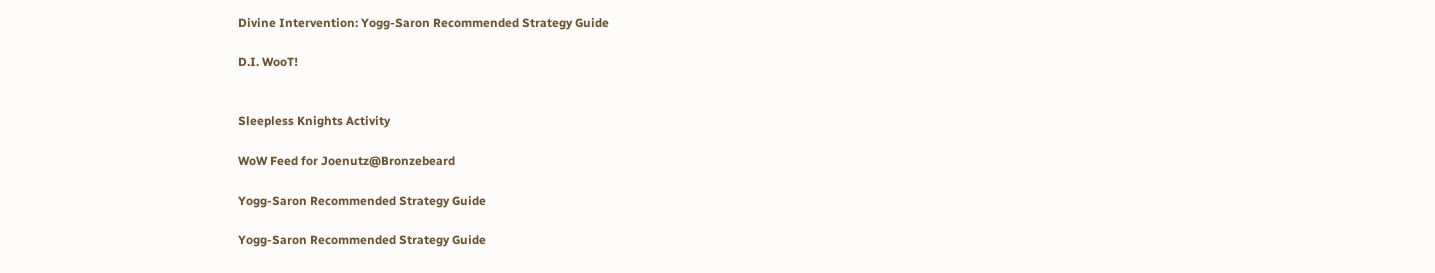Divine Intervention: Yogg-Saron Recommended Strategy Guide

D.I. WooT!


Sleepless Knights Activity

WoW Feed for Joenutz@Bronzebeard

Yogg-Saron Recommended Strategy Guide

Yogg-Saron Recommended Strategy Guide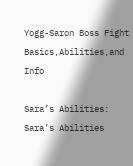Yogg-Saron Boss Fight Basics,Abilities,and Info

Sara’s Abilities:
Sara’s Abilities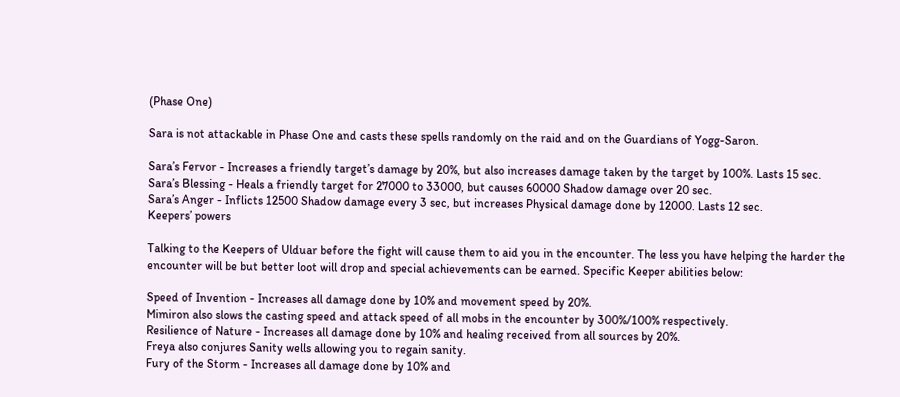(Phase One)

Sara is not attackable in Phase One and casts these spells randomly on the raid and on the Guardians of Yogg-Saron.

Sara’s Fervor - Increases a friendly target’s damage by 20%, but also increases damage taken by the target by 100%. Lasts 15 sec.
Sara’s Blessing - Heals a friendly target for 27000 to 33000, but causes 60000 Shadow damage over 20 sec.
Sara’s Anger - Inflicts 12500 Shadow damage every 3 sec, but increases Physical damage done by 12000. Lasts 12 sec.
Keepers’ powers

Talking to the Keepers of Ulduar before the fight will cause them to aid you in the encounter. The less you have helping the harder the encounter will be but better loot will drop and special achievements can be earned. Specific Keeper abilities below:

Speed of Invention - Increases all damage done by 10% and movement speed by 20%.
Mimiron also slows the casting speed and attack speed of all mobs in the encounter by 300%/100% respectively.
Resilience of Nature - Increases all damage done by 10% and healing received from all sources by 20%.
Freya also conjures Sanity wells allowing you to regain sanity.
Fury of the Storm - Increases all damage done by 10% and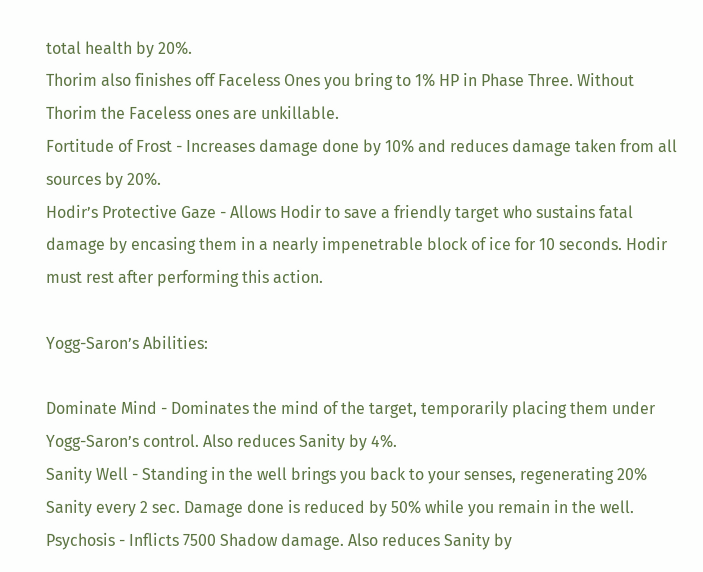total health by 20%.
Thorim also finishes off Faceless Ones you bring to 1% HP in Phase Three. Without Thorim the Faceless ones are unkillable.
Fortitude of Frost - Increases damage done by 10% and reduces damage taken from all sources by 20%.
Hodir’s Protective Gaze - Allows Hodir to save a friendly target who sustains fatal damage by encasing them in a nearly impenetrable block of ice for 10 seconds. Hodir must rest after performing this action.

Yogg-Saron’s Abilities:

Dominate Mind - Dominates the mind of the target, temporarily placing them under Yogg-Saron’s control. Also reduces Sanity by 4%.
Sanity Well - Standing in the well brings you back to your senses, regenerating 20% Sanity every 2 sec. Damage done is reduced by 50% while you remain in the well.
Psychosis - Inflicts 7500 Shadow damage. Also reduces Sanity by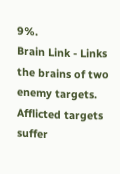9%.
Brain Link - Links the brains of two enemy targets. Afflicted targets suffer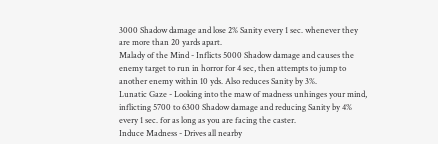3000 Shadow damage and lose 2% Sanity every 1 sec. whenever they are more than 20 yards apart.
Malady of the Mind - Inflicts 5000 Shadow damage and causes the enemy target to run in horror for 4 sec, then attempts to jump to another enemy within 10 yds. Also reduces Sanity by 3%.
Lunatic Gaze - Looking into the maw of madness unhinges your mind, inflicting 5700 to 6300 Shadow damage and reducing Sanity by 4% every 1 sec. for as long as you are facing the caster.
Induce Madness - Drives all nearby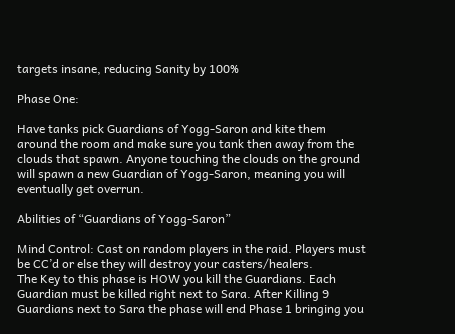targets insane, reducing Sanity by 100%

Phase One:

Have tanks pick Guardians of Yogg-Saron and kite them around the room and make sure you tank then away from the clouds that spawn. Anyone touching the clouds on the ground will spawn a new Guardian of Yogg-Saron, meaning you will eventually get overrun.

Abilities of “Guardians of Yogg-Saron”

Mind Control: Cast on random players in the raid. Players must be CC’d or else they will destroy your casters/healers.
The Key to this phase is HOW you kill the Guardians. Each Guardian must be killed right next to Sara. After Killing 9 Guardians next to Sara the phase will end Phase 1 bringing you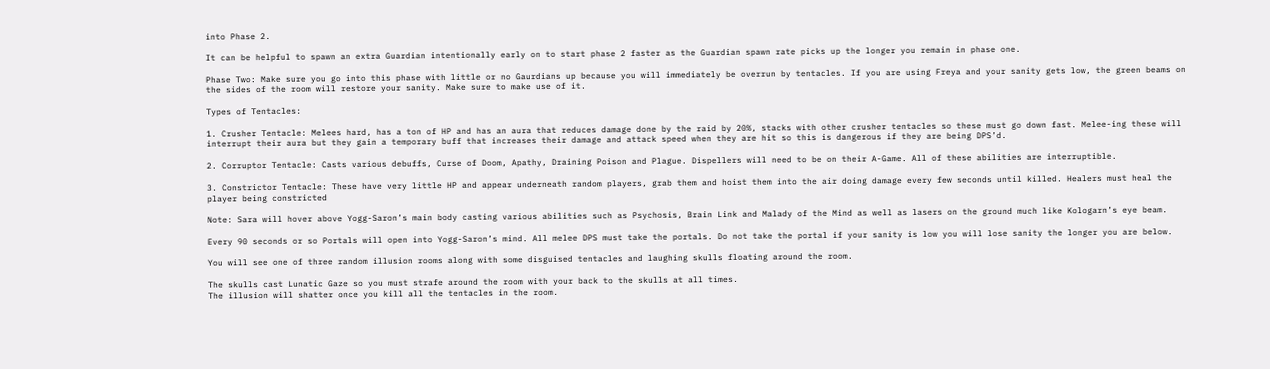into Phase 2.

It can be helpful to spawn an extra Guardian intentionally early on to start phase 2 faster as the Guardian spawn rate picks up the longer you remain in phase one.

Phase Two: Make sure you go into this phase with little or no Gaurdians up because you will immediately be overrun by tentacles. If you are using Freya and your sanity gets low, the green beams on the sides of the room will restore your sanity. Make sure to make use of it.

Types of Tentacles:

1. Crusher Tentacle: Melees hard, has a ton of HP and has an aura that reduces damage done by the raid by 20%, stacks with other crusher tentacles so these must go down fast. Melee-ing these will interrupt their aura but they gain a temporary buff that increases their damage and attack speed when they are hit so this is dangerous if they are being DPS’d.

2. Corruptor Tentacle: Casts various debuffs, Curse of Doom, Apathy, Draining Poison and Plague. Dispellers will need to be on their A-Game. All of these abilities are interruptible.

3. Constrictor Tentacle: These have very little HP and appear underneath random players, grab them and hoist them into the air doing damage every few seconds until killed. Healers must heal the player being constricted

Note: Sara will hover above Yogg-Saron’s main body casting various abilities such as Psychosis, Brain Link and Malady of the Mind as well as lasers on the ground much like Kologarn’s eye beam.

Every 90 seconds or so Portals will open into Yogg-Saron’s mind. All melee DPS must take the portals. Do not take the portal if your sanity is low you will lose sanity the longer you are below.

You will see one of three random illusion rooms along with some disguised tentacles and laughing skulls floating around the room.

The skulls cast Lunatic Gaze so you must strafe around the room with your back to the skulls at all times.
The illusion will shatter once you kill all the tentacles in the room.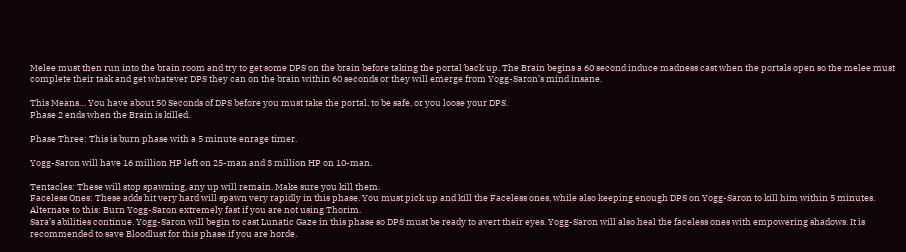Melee must then run into the brain room and try to get some DPS on the brain before taking the portal back up. The Brain begins a 60 second induce madness cast when the portals open so the melee must complete their task and get whatever DPS they can on the brain within 60 seconds or they will emerge from Yogg-Saron’s mind insane.

This Means… You have about 50 Seconds of DPS before you must take the portal, to be safe, or you loose your DPS.
Phase 2 ends when the Brain is killed.

Phase Three: This is burn phase with a 5 minute enrage timer.

Yogg-Saron will have 16 million HP left on 25-man and 3 million HP on 10-man.

Tentacles: These will stop spawning, any up will remain. Make sure you kill them.
Faceless Ones: These adds hit very hard will spawn very rapidly in this phase. You must pick up and kill the Faceless ones, while also keeping enough DPS on Yogg-Saron to kill him within 5 minutes.
Alternate to this: Burn Yogg-Saron extremely fast if you are not using Thorim.
Sara’s abilities continue. Yogg-Saron will begin to cast Lunatic Gaze in this phase so DPS must be ready to avert their eyes. Yogg-Saron will also heal the faceless ones with empowering shadows. It is recommended to save Bloodlust for this phase if you are horde.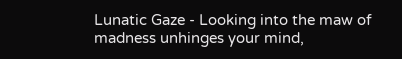Lunatic Gaze - Looking into the maw of madness unhinges your mind,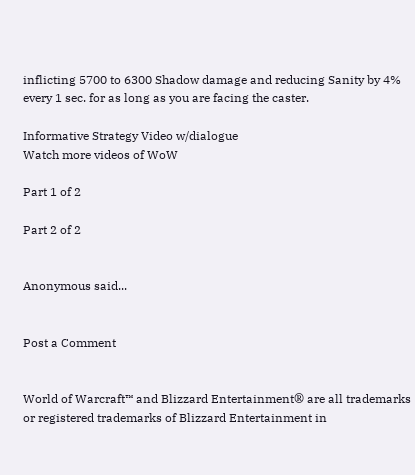inflicting 5700 to 6300 Shadow damage and reducing Sanity by 4% every 1 sec. for as long as you are facing the caster.

Informative Strategy Video w/dialogue
Watch more videos of WoW

Part 1 of 2

Part 2 of 2


Anonymous said...


Post a Comment


World of Warcraft™ and Blizzard Entertainment® are all trademarks or registered trademarks of Blizzard Entertainment in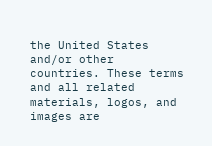the United States and/or other countries. These terms and all related materials, logos, and images are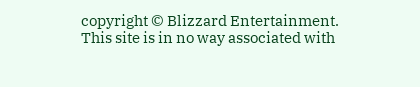copyright © Blizzard Entertainment. This site is in no way associated with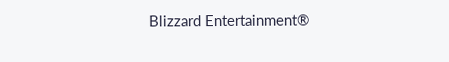Blizzard Entertainment®